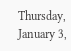Thursday, January 3,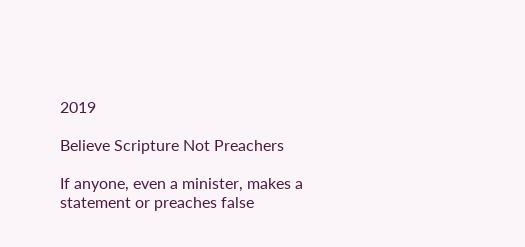2019

Believe Scripture Not Preachers

If anyone, even a minister, makes a statement or preaches false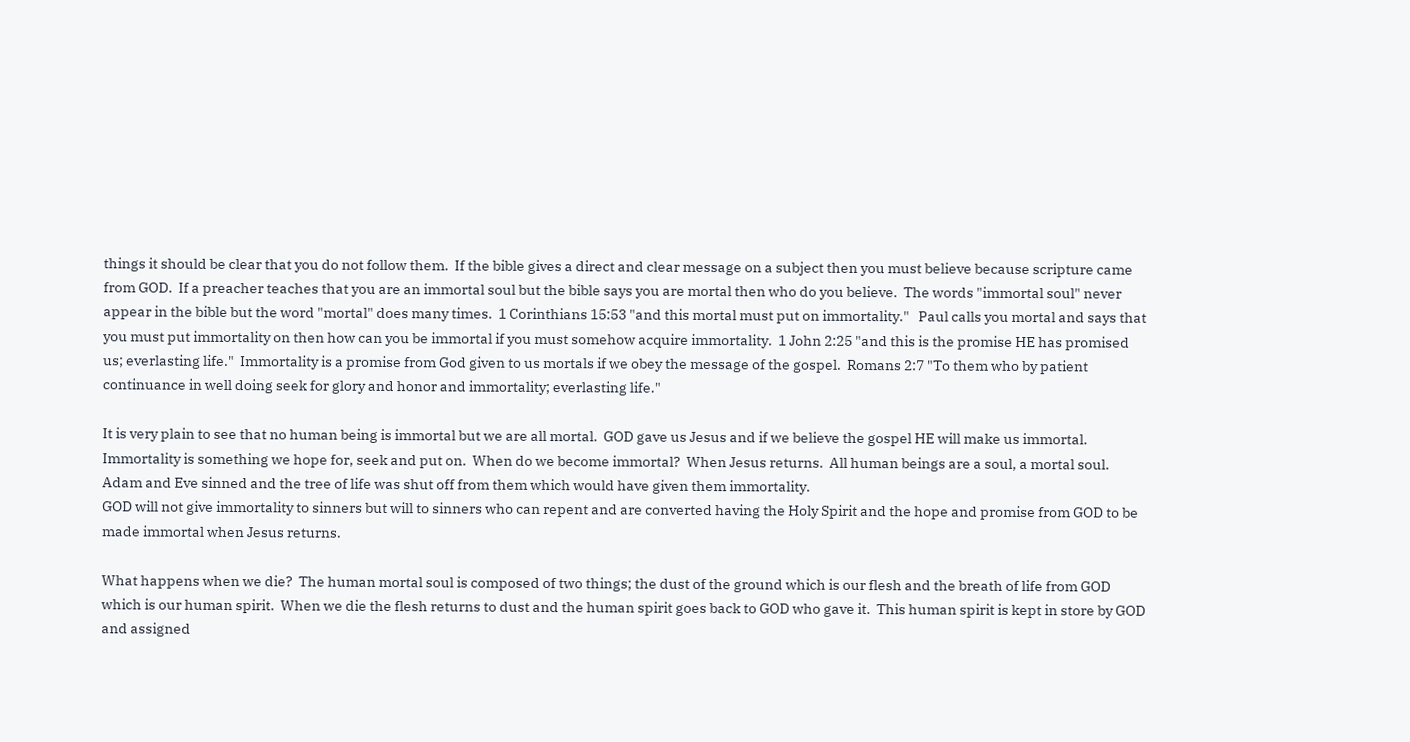things it should be clear that you do not follow them.  If the bible gives a direct and clear message on a subject then you must believe because scripture came from GOD.  If a preacher teaches that you are an immortal soul but the bible says you are mortal then who do you believe.  The words "immortal soul" never appear in the bible but the word "mortal" does many times.  1 Corinthians 15:53 "and this mortal must put on immortality."   Paul calls you mortal and says that you must put immortality on then how can you be immortal if you must somehow acquire immortality.  1 John 2:25 "and this is the promise HE has promised us; everlasting life."  Immortality is a promise from God given to us mortals if we obey the message of the gospel.  Romans 2:7 "To them who by patient continuance in well doing seek for glory and honor and immortality; everlasting life."

It is very plain to see that no human being is immortal but we are all mortal.  GOD gave us Jesus and if we believe the gospel HE will make us immortal.  Immortality is something we hope for, seek and put on.  When do we become immortal?  When Jesus returns.  All human beings are a soul, a mortal soul.  Adam and Eve sinned and the tree of life was shut off from them which would have given them immortality.
GOD will not give immortality to sinners but will to sinners who can repent and are converted having the Holy Spirit and the hope and promise from GOD to be made immortal when Jesus returns.

What happens when we die?  The human mortal soul is composed of two things; the dust of the ground which is our flesh and the breath of life from GOD which is our human spirit.  When we die the flesh returns to dust and the human spirit goes back to GOD who gave it.  This human spirit is kept in store by GOD and assigned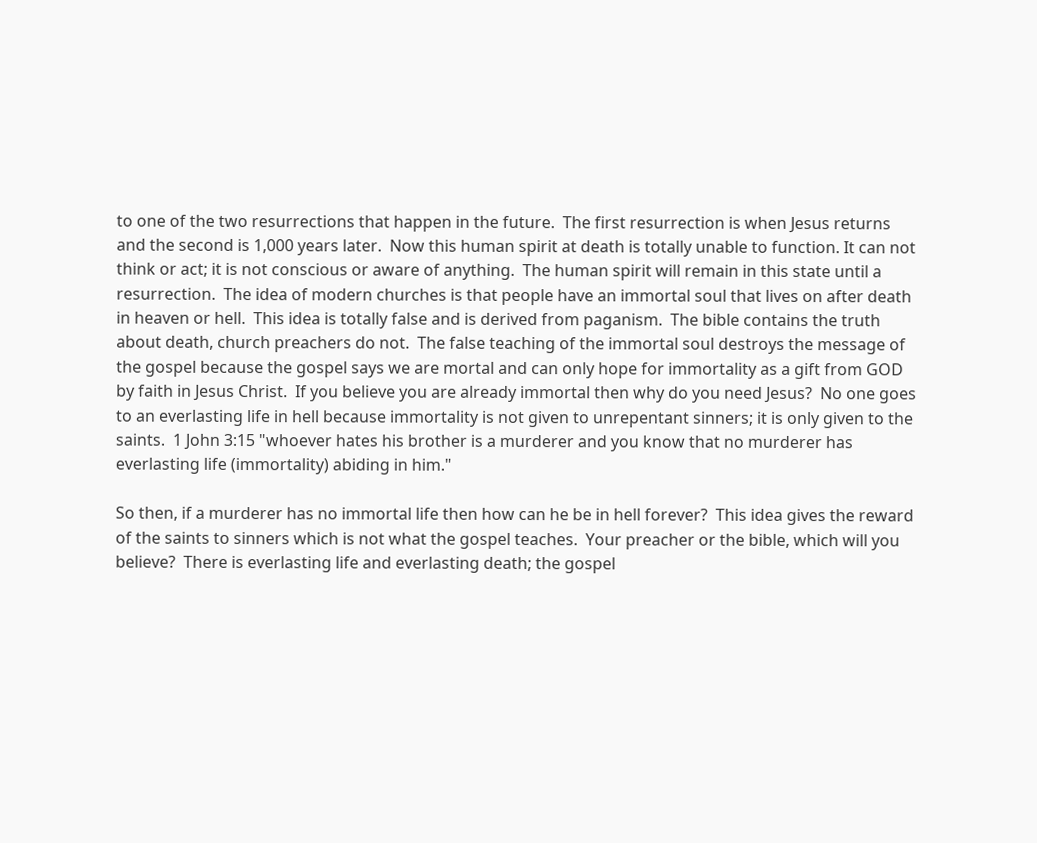to one of the two resurrections that happen in the future.  The first resurrection is when Jesus returns and the second is 1,000 years later.  Now this human spirit at death is totally unable to function. It can not  think or act; it is not conscious or aware of anything.  The human spirit will remain in this state until a resurrection.  The idea of modern churches is that people have an immortal soul that lives on after death in heaven or hell.  This idea is totally false and is derived from paganism.  The bible contains the truth about death, church preachers do not.  The false teaching of the immortal soul destroys the message of the gospel because the gospel says we are mortal and can only hope for immortality as a gift from GOD by faith in Jesus Christ.  If you believe you are already immortal then why do you need Jesus?  No one goes to an everlasting life in hell because immortality is not given to unrepentant sinners; it is only given to the saints.  1 John 3:15 "whoever hates his brother is a murderer and you know that no murderer has everlasting life (immortality) abiding in him."

So then, if a murderer has no immortal life then how can he be in hell forever?  This idea gives the reward of the saints to sinners which is not what the gospel teaches.  Your preacher or the bible, which will you believe?  There is everlasting life and everlasting death; the gospel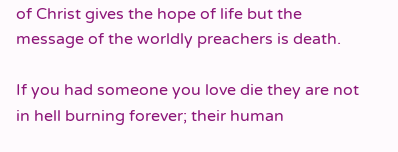of Christ gives the hope of life but the message of the worldly preachers is death.

If you had someone you love die they are not in hell burning forever; their human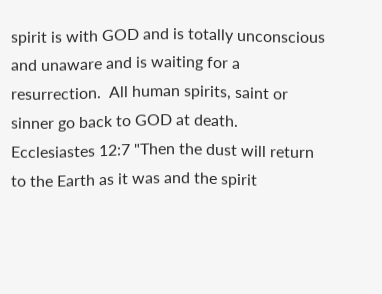spirit is with GOD and is totally unconscious and unaware and is waiting for a resurrection.  All human spirits, saint or sinner go back to GOD at death.  Ecclesiastes 12:7 "Then the dust will return to the Earth as it was and the spirit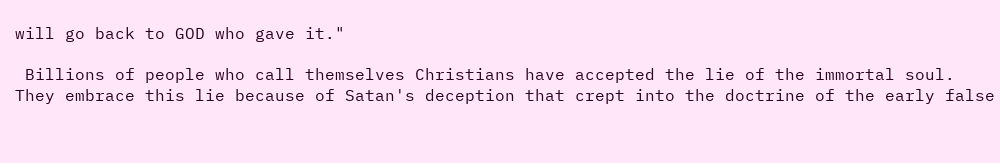will go back to GOD who gave it."

 Billions of people who call themselves Christians have accepted the lie of the immortal soul.  They embrace this lie because of Satan's deception that crept into the doctrine of the early false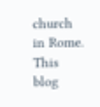church in Rome.  This blog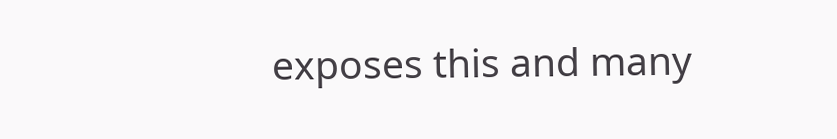exposes this and many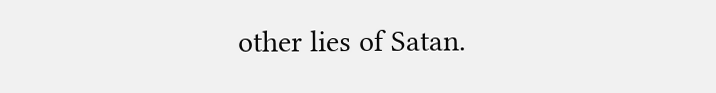other lies of Satan.